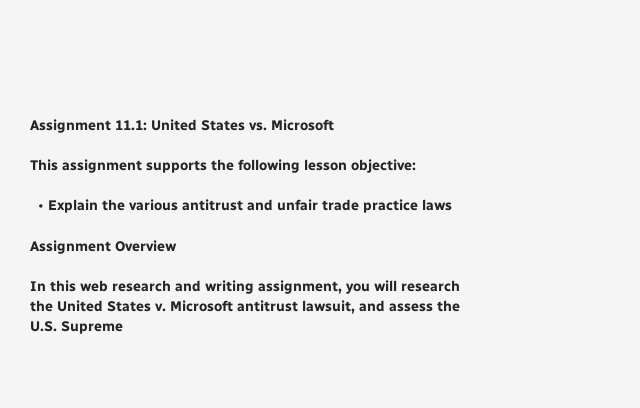Assignment 11.1: United States vs. Microsoft

This assignment supports the following lesson objective:

  • Explain the various antitrust and unfair trade practice laws

Assignment Overview

In this web research and writing assignment, you will research the United States v. Microsoft antitrust lawsuit, and assess the U.S. Supreme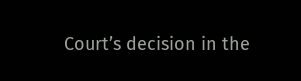Court’s decision in the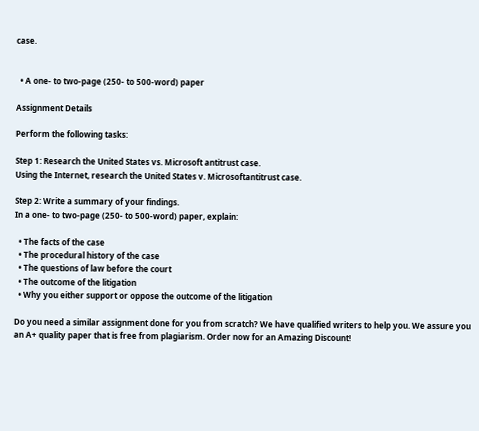case.


  • A one- to two-page (250- to 500-word) paper

Assignment Details

Perform the following tasks:

Step 1: Research the United States vs. Microsoft antitrust case.
Using the Internet, research the United States v. Microsoftantitrust case.

Step 2: Write a summary of your findings.
In a one- to two-page (250- to 500-word) paper, explain:

  • The facts of the case
  • The procedural history of the case
  • The questions of law before the court
  • The outcome of the litigation
  • Why you either support or oppose the outcome of the litigation

Do you need a similar assignment done for you from scratch? We have qualified writers to help you. We assure you an A+ quality paper that is free from plagiarism. Order now for an Amazing Discount!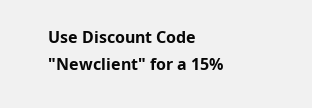Use Discount Code "Newclient" for a 15%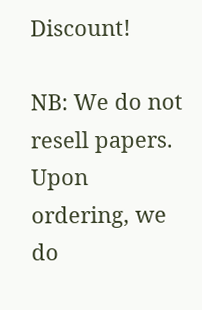Discount!

NB: We do not resell papers. Upon ordering, we do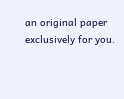an original paper exclusively for you.